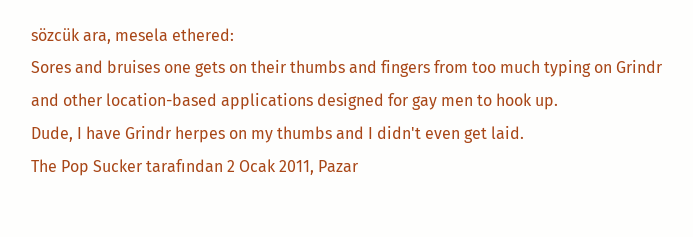sözcük ara, mesela ethered:
Sores and bruises one gets on their thumbs and fingers from too much typing on Grindr and other location-based applications designed for gay men to hook up.
Dude, I have Grindr herpes on my thumbs and I didn't even get laid.
The Pop Sucker tarafından 2 Ocak 2011, Pazar